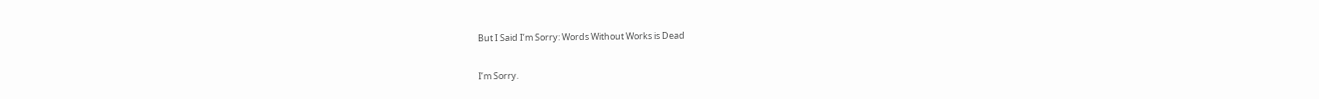But I Said I’m Sorry: Words Without Works is Dead

I’m Sorry.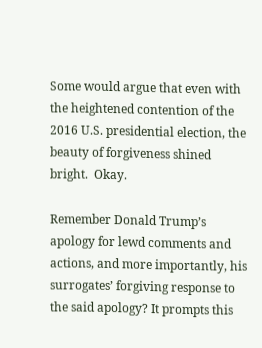Some would argue that even with the heightened contention of the 2016 U.S. presidential election, the beauty of forgiveness shined bright.  Okay.

Remember Donald Trump’s apology for lewd comments and actions, and more importantly, his surrogates’ forgiving response to the said apology? It prompts this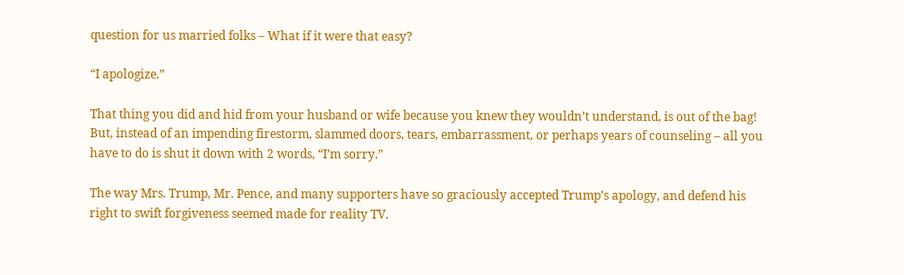question for us married folks – What if it were that easy?

“I apologize.”

That thing you did and hid from your husband or wife because you knew they wouldn’t understand, is out of the bag!  But, instead of an impending firestorm, slammed doors, tears, embarrassment, or perhaps years of counseling – all you have to do is shut it down with 2 words, “I’m sorry.”

The way Mrs. Trump, Mr. Pence, and many supporters have so graciously accepted Trump’s apology, and defend his right to swift forgiveness seemed made for reality TV.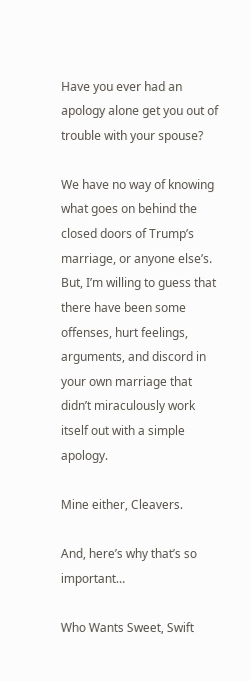Have you ever had an apology alone get you out of trouble with your spouse?

We have no way of knowing what goes on behind the closed doors of Trump’s marriage, or anyone else’s.  But, I’m willing to guess that there have been some offenses, hurt feelings, arguments, and discord in your own marriage that didn’t miraculously work itself out with a simple apology.

Mine either, Cleavers.

And, here’s why that’s so important…

Who Wants Sweet, Swift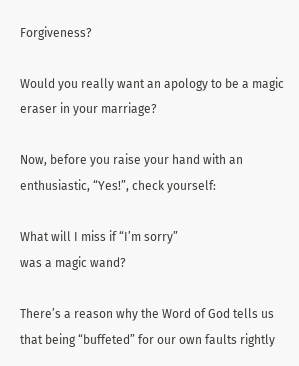Forgiveness?

Would you really want an apology to be a magic eraser in your marriage?

Now, before you raise your hand with an enthusiastic, “Yes!”, check yourself:

What will I miss if “I’m sorry”
was a magic wand?

There’s a reason why the Word of God tells us that being “buffeted” for our own faults rightly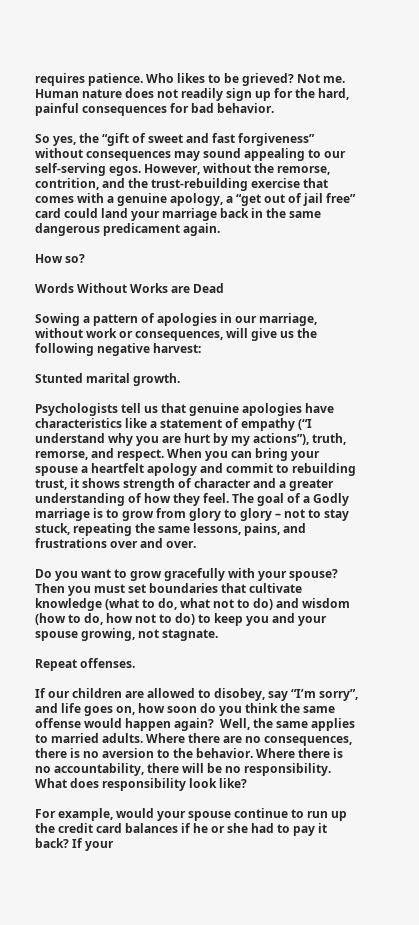requires patience. Who likes to be grieved? Not me. Human nature does not readily sign up for the hard, painful consequences for bad behavior.

So yes, the “gift of sweet and fast forgiveness” without consequences may sound appealing to our self-serving egos. However, without the remorse, contrition, and the trust-rebuilding exercise that comes with a genuine apology, a “get out of jail free” card could land your marriage back in the same dangerous predicament again.

How so?

Words Without Works are Dead

Sowing a pattern of apologies in our marriage, without work or consequences, will give us the following negative harvest:

Stunted marital growth.

Psychologists tell us that genuine apologies have characteristics like a statement of empathy (“I understand why you are hurt by my actions”), truth, remorse, and respect. When you can bring your spouse a heartfelt apology and commit to rebuilding trust, it shows strength of character and a greater understanding of how they feel. The goal of a Godly marriage is to grow from glory to glory – not to stay stuck, repeating the same lessons, pains, and frustrations over and over.

Do you want to grow gracefully with your spouse? Then you must set boundaries that cultivate knowledge (what to do, what not to do) and wisdom (how to do, how not to do) to keep you and your spouse growing, not stagnate.

Repeat offenses.

If our children are allowed to disobey, say “I’m sorry”, and life goes on, how soon do you think the same offense would happen again?  Well, the same applies to married adults. Where there are no consequences, there is no aversion to the behavior. Where there is no accountability, there will be no responsibility. What does responsibility look like?

For example, would your spouse continue to run up the credit card balances if he or she had to pay it back? If your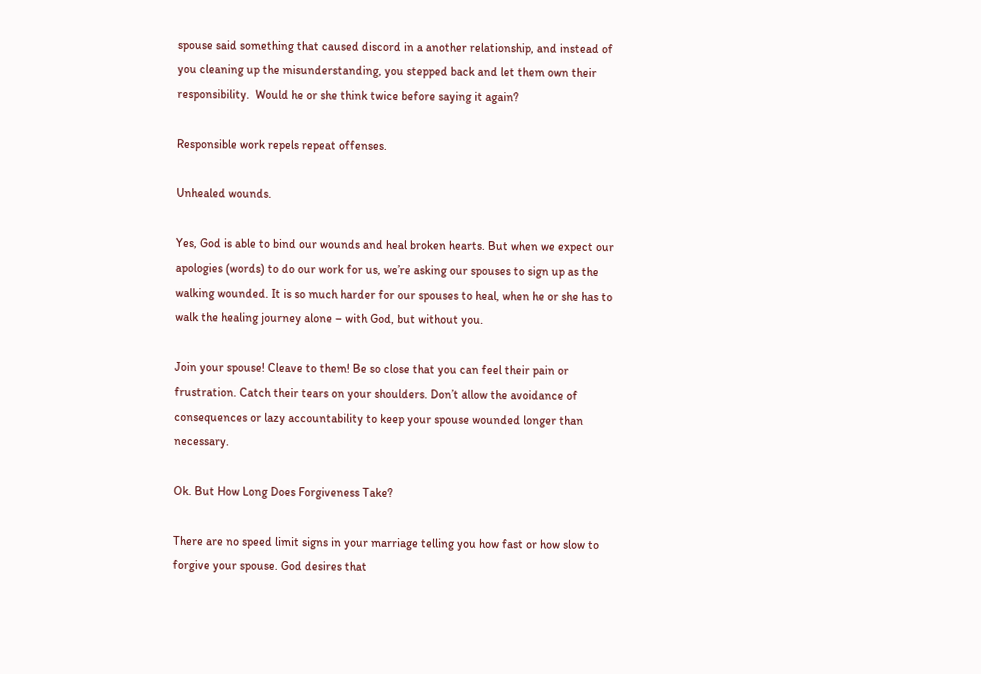spouse said something that caused discord in a another relationship, and instead of you cleaning up the misunderstanding, you stepped back and let them own their responsibility.  Would he or she think twice before saying it again?

Responsible work repels repeat offenses.

Unhealed wounds.

Yes, God is able to bind our wounds and heal broken hearts. But when we expect our apologies (words) to do our work for us, we’re asking our spouses to sign up as the walking wounded. It is so much harder for our spouses to heal, when he or she has to walk the healing journey alone – with God, but without you.

Join your spouse! Cleave to them! Be so close that you can feel their pain or frustration. Catch their tears on your shoulders. Don’t allow the avoidance of consequences or lazy accountability to keep your spouse wounded longer than necessary.

Ok. But How Long Does Forgiveness Take?

There are no speed limit signs in your marriage telling you how fast or how slow to forgive your spouse. God desires that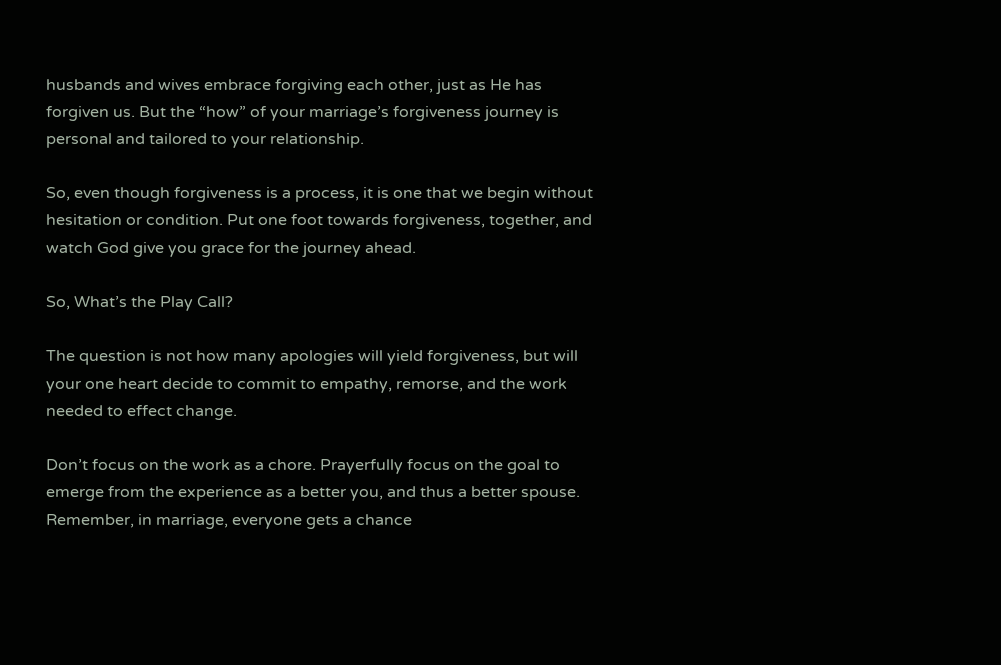husbands and wives embrace forgiving each other, just as He has forgiven us. But the “how” of your marriage’s forgiveness journey is personal and tailored to your relationship.

So, even though forgiveness is a process, it is one that we begin without hesitation or condition. Put one foot towards forgiveness, together, and watch God give you grace for the journey ahead.

So, What’s the Play Call?

The question is not how many apologies will yield forgiveness, but will your one heart decide to commit to empathy, remorse, and the work needed to effect change.

Don’t focus on the work as a chore. Prayerfully focus on the goal to emerge from the experience as a better you, and thus a better spouse. Remember, in marriage, everyone gets a chance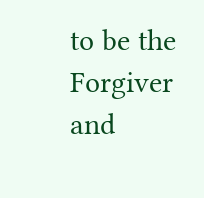to be the Forgiver and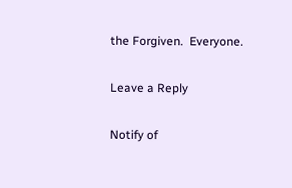the Forgiven.  Everyone.

Leave a Reply

Notify of